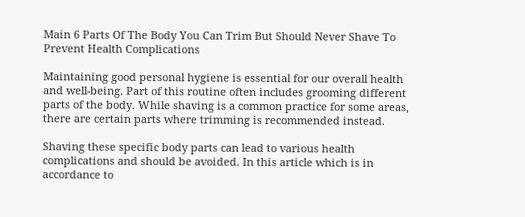Main 6 Parts Of The Body You Can Trim But Should Never Shave To Prevent Health Complications

Maintaining good personal hygiene is essential for our overall health and well-being. Part of this routine often includes grooming different parts of the body. While shaving is a common practice for some areas, there are certain parts where trimming is recommended instead.

Shaving these specific body parts can lead to various health complications and should be avoided. In this article which is in accordance to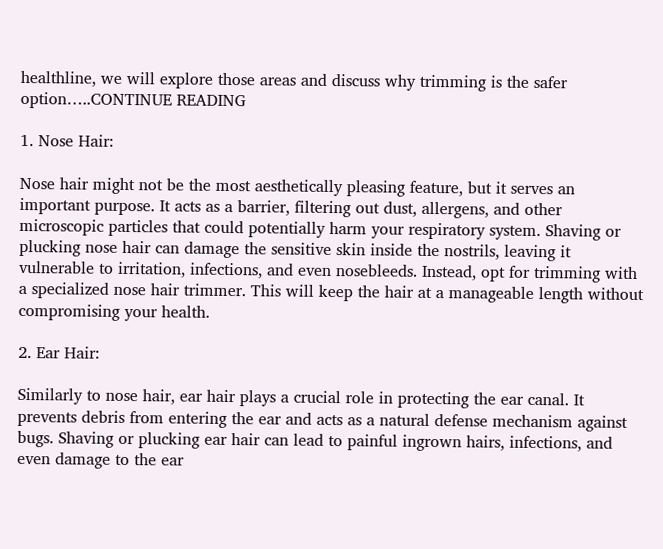healthline, we will explore those areas and discuss why trimming is the safer option…..CONTINUE READING

1. Nose Hair:

Nose hair might not be the most aesthetically pleasing feature, but it serves an important purpose. It acts as a barrier, filtering out dust, allergens, and other microscopic particles that could potentially harm your respiratory system. Shaving or plucking nose hair can damage the sensitive skin inside the nostrils, leaving it vulnerable to irritation, infections, and even nosebleeds. Instead, opt for trimming with a specialized nose hair trimmer. This will keep the hair at a manageable length without compromising your health.

2. Ear Hair:

Similarly to nose hair, ear hair plays a crucial role in protecting the ear canal. It prevents debris from entering the ear and acts as a natural defense mechanism against bugs. Shaving or plucking ear hair can lead to painful ingrown hairs, infections, and even damage to the ear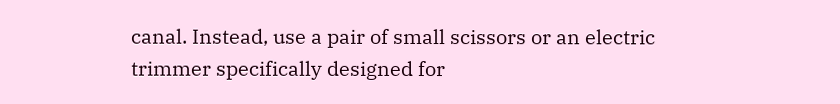canal. Instead, use a pair of small scissors or an electric trimmer specifically designed for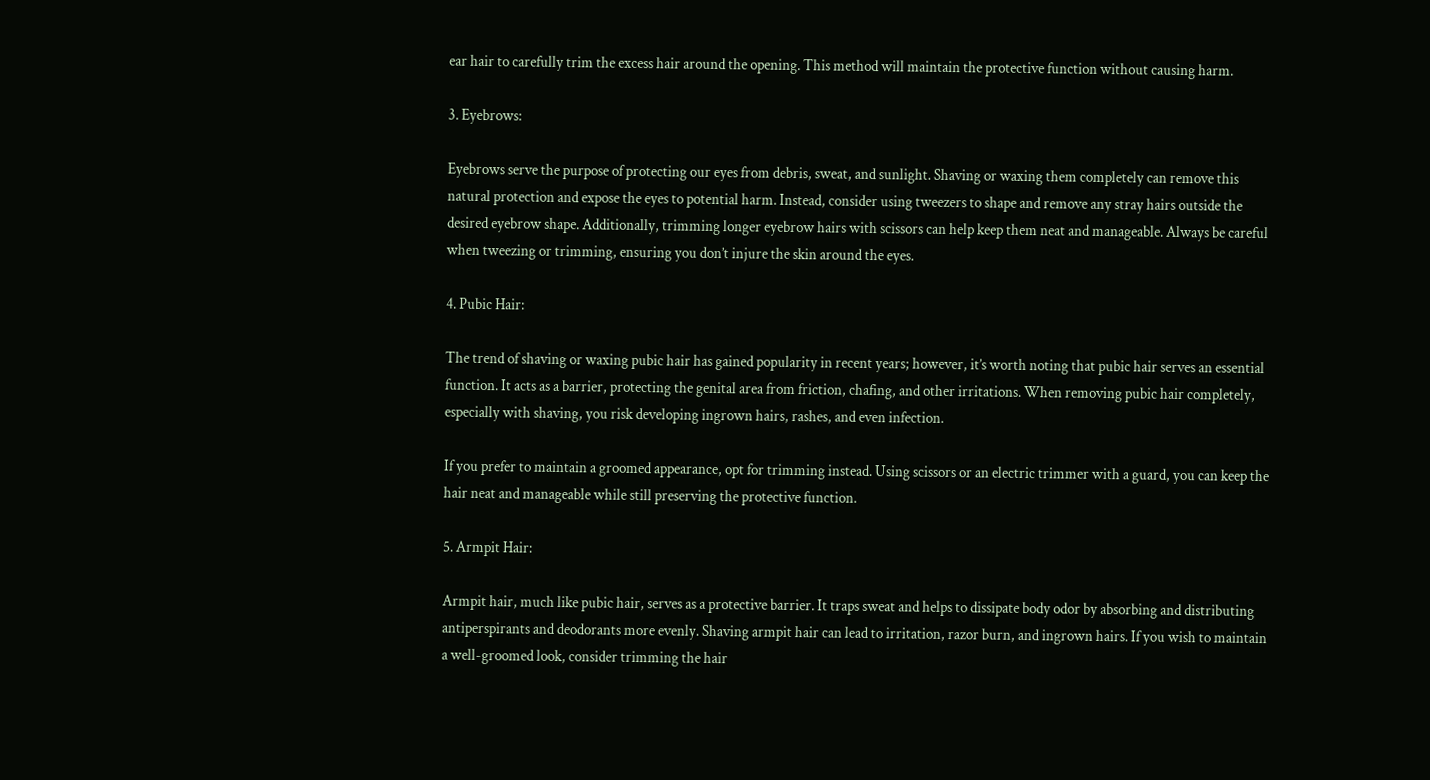ear hair to carefully trim the excess hair around the opening. This method will maintain the protective function without causing harm.

3. Eyebrows:

Eyebrows serve the purpose of protecting our eyes from debris, sweat, and sunlight. Shaving or waxing them completely can remove this natural protection and expose the eyes to potential harm. Instead, consider using tweezers to shape and remove any stray hairs outside the desired eyebrow shape. Additionally, trimming longer eyebrow hairs with scissors can help keep them neat and manageable. Always be careful when tweezing or trimming, ensuring you don’t injure the skin around the eyes.

4. Pubic Hair:

The trend of shaving or waxing pubic hair has gained popularity in recent years; however, it’s worth noting that pubic hair serves an essential function. It acts as a barrier, protecting the genital area from friction, chafing, and other irritations. When removing pubic hair completely, especially with shaving, you risk developing ingrown hairs, rashes, and even infection.

If you prefer to maintain a groomed appearance, opt for trimming instead. Using scissors or an electric trimmer with a guard, you can keep the hair neat and manageable while still preserving the protective function.

5. Armpit Hair:

Armpit hair, much like pubic hair, serves as a protective barrier. It traps sweat and helps to dissipate body odor by absorbing and distributing antiperspirants and deodorants more evenly. Shaving armpit hair can lead to irritation, razor burn, and ingrown hairs. If you wish to maintain a well-groomed look, consider trimming the hair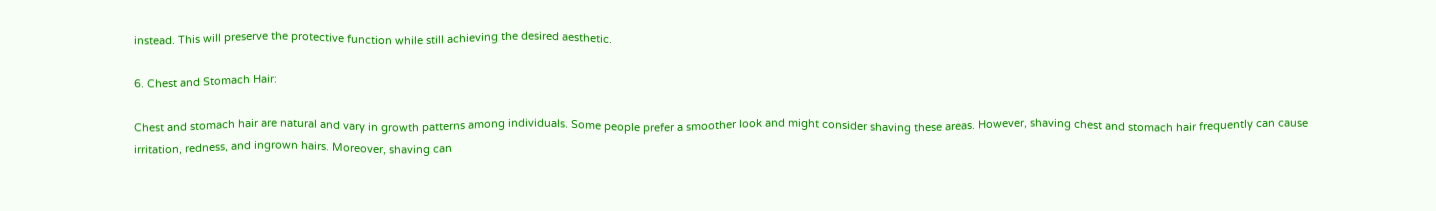instead. This will preserve the protective function while still achieving the desired aesthetic.

6. Chest and Stomach Hair:

Chest and stomach hair are natural and vary in growth patterns among individuals. Some people prefer a smoother look and might consider shaving these areas. However, shaving chest and stomach hair frequently can cause irritation, redness, and ingrown hairs. Moreover, shaving can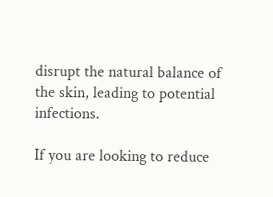disrupt the natural balance of the skin, leading to potential infections.

If you are looking to reduce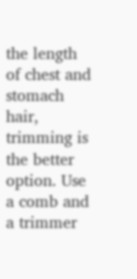the length of chest and stomach hair, trimming is the better option. Use a comb and a trimmer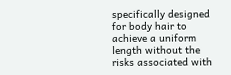specifically designed for body hair to achieve a uniform length without the risks associated with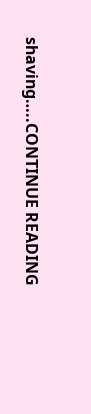shaving…..CONTINUE READING